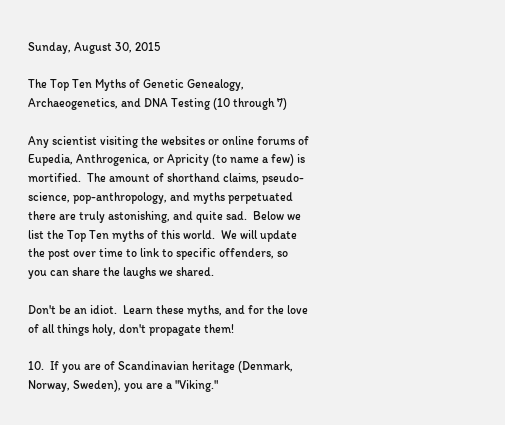Sunday, August 30, 2015

The Top Ten Myths of Genetic Genealogy, Archaeogenetics, and DNA Testing (10 through 7)

Any scientist visiting the websites or online forums of Eupedia, Anthrogenica, or Apricity (to name a few) is mortified.  The amount of shorthand claims, pseudo-science, pop-anthropology, and myths perpetuated there are truly astonishing, and quite sad.  Below we list the Top Ten myths of this world.  We will update the post over time to link to specific offenders, so you can share the laughs we shared.

Don't be an idiot.  Learn these myths, and for the love of all things holy, don't propagate them!

10.  If you are of Scandinavian heritage (Denmark, Norway, Sweden), you are a "Viking."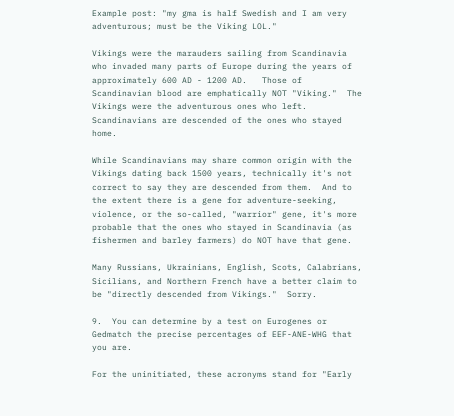Example post: "my gma is half Swedish and I am very adventurous; must be the Viking LOL."

Vikings were the marauders sailing from Scandinavia who invaded many parts of Europe during the years of approximately 600 AD - 1200 AD.   Those of Scandinavian blood are emphatically NOT "Viking."  The Vikings were the adventurous ones who left.  Scandinavians are descended of the ones who stayed home.

While Scandinavians may share common origin with the Vikings dating back 1500 years, technically it's not correct to say they are descended from them.  And to the extent there is a gene for adventure-seeking, violence, or the so-called, "warrior" gene, it's more probable that the ones who stayed in Scandinavia (as fishermen and barley farmers) do NOT have that gene.

Many Russians, Ukrainians, English, Scots, Calabrians, Sicilians, and Northern French have a better claim to be "directly descended from Vikings."  Sorry.

9.  You can determine by a test on Eurogenes or Gedmatch the precise percentages of EEF-ANE-WHG that you are.

For the uninitiated, these acronyms stand for "Early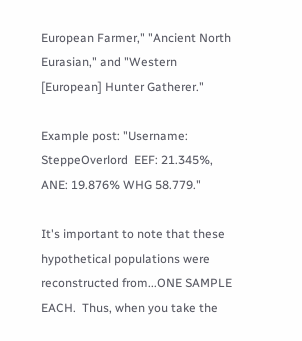European Farmer," "Ancient North Eurasian," and "Western [European] Hunter Gatherer."

Example post: "Username: SteppeOverlord  EEF: 21.345%, ANE: 19.876% WHG 58.779."

It's important to note that these hypothetical populations were reconstructed from...ONE SAMPLE EACH.  Thus, when you take the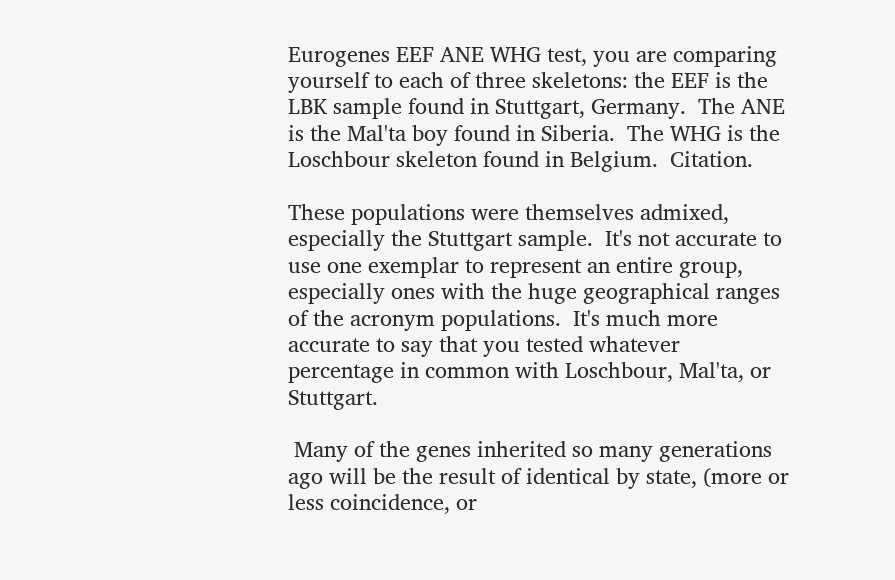Eurogenes EEF ANE WHG test, you are comparing yourself to each of three skeletons: the EEF is the LBK sample found in Stuttgart, Germany.  The ANE is the Mal'ta boy found in Siberia.  The WHG is the Loschbour skeleton found in Belgium.  Citation.

These populations were themselves admixed, especially the Stuttgart sample.  It's not accurate to use one exemplar to represent an entire group, especially ones with the huge geographical ranges of the acronym populations.  It's much more accurate to say that you tested whatever percentage in common with Loschbour, Mal'ta, or Stuttgart.

 Many of the genes inherited so many generations ago will be the result of identical by state, (more or less coincidence, or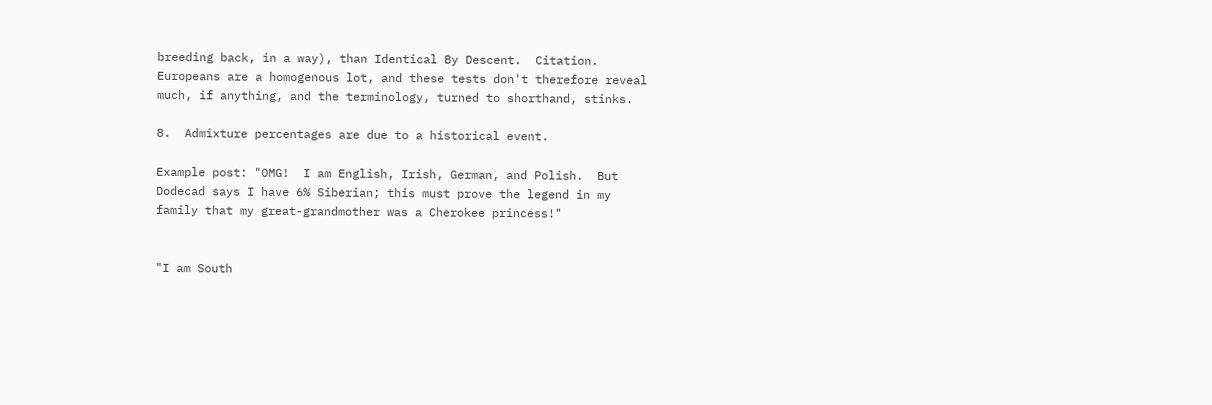breeding back, in a way), than Identical By Descent.  Citation.  Europeans are a homogenous lot, and these tests don't therefore reveal much, if anything, and the terminology, turned to shorthand, stinks.

8.  Admixture percentages are due to a historical event.

Example post: "OMG!  I am English, Irish, German, and Polish.  But Dodecad says I have 6% Siberian; this must prove the legend in my family that my great-grandmother was a Cherokee princess!"


"I am South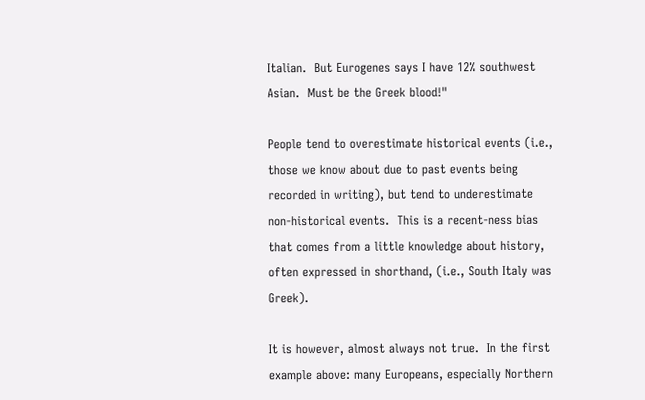Italian.  But Eurogenes says I have 12% southwest Asian.  Must be the Greek blood!"

People tend to overestimate historical events (i.e., those we know about due to past events being recorded in writing), but tend to underestimate non-historical events.  This is a recent-ness bias that comes from a little knowledge about history, often expressed in shorthand, (i.e., South Italy was Greek).

It is however, almost always not true.  In the first example above: many Europeans, especially Northern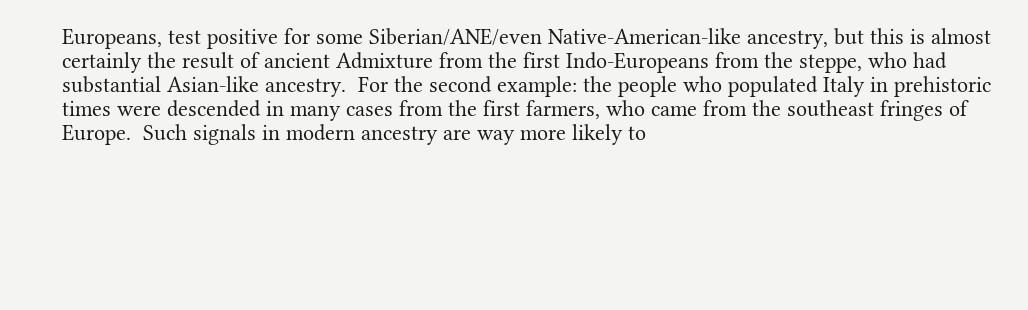Europeans, test positive for some Siberian/ANE/even Native-American-like ancestry, but this is almost certainly the result of ancient Admixture from the first Indo-Europeans from the steppe, who had substantial Asian-like ancestry.  For the second example: the people who populated Italy in prehistoric times were descended in many cases from the first farmers, who came from the southeast fringes of Europe.  Such signals in modern ancestry are way more likely to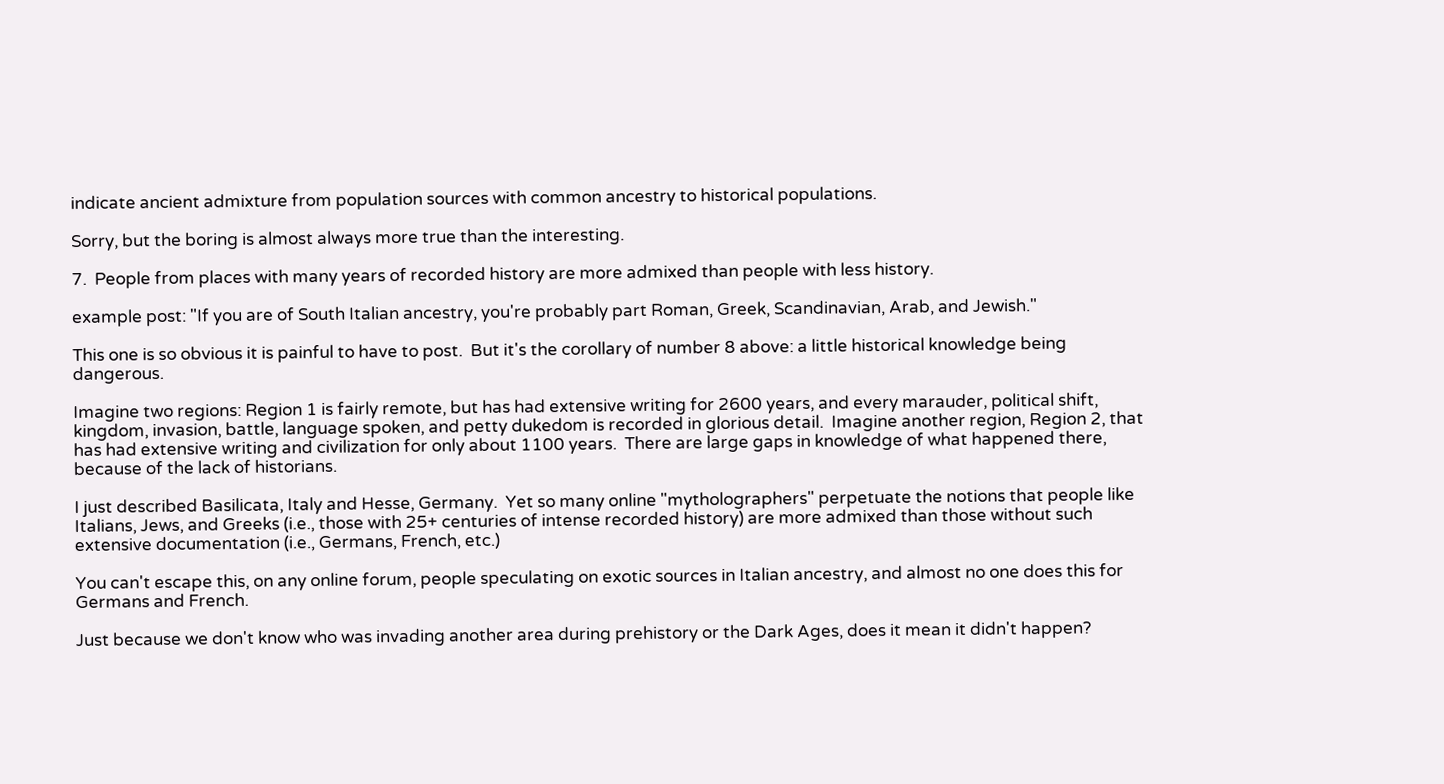indicate ancient admixture from population sources with common ancestry to historical populations.

Sorry, but the boring is almost always more true than the interesting.

7.  People from places with many years of recorded history are more admixed than people with less history.

example post: "If you are of South Italian ancestry, you're probably part Roman, Greek, Scandinavian, Arab, and Jewish."

This one is so obvious it is painful to have to post.  But it's the corollary of number 8 above: a little historical knowledge being dangerous.

Imagine two regions: Region 1 is fairly remote, but has had extensive writing for 2600 years, and every marauder, political shift, kingdom, invasion, battle, language spoken, and petty dukedom is recorded in glorious detail.  Imagine another region, Region 2, that has had extensive writing and civilization for only about 1100 years.  There are large gaps in knowledge of what happened there, because of the lack of historians.

I just described Basilicata, Italy and Hesse, Germany.  Yet so many online "mytholographers" perpetuate the notions that people like Italians, Jews, and Greeks (i.e., those with 25+ centuries of intense recorded history) are more admixed than those without such extensive documentation (i.e., Germans, French, etc.)

You can't escape this, on any online forum, people speculating on exotic sources in Italian ancestry, and almost no one does this for Germans and French.

Just because we don't know who was invading another area during prehistory or the Dark Ages, does it mean it didn't happen?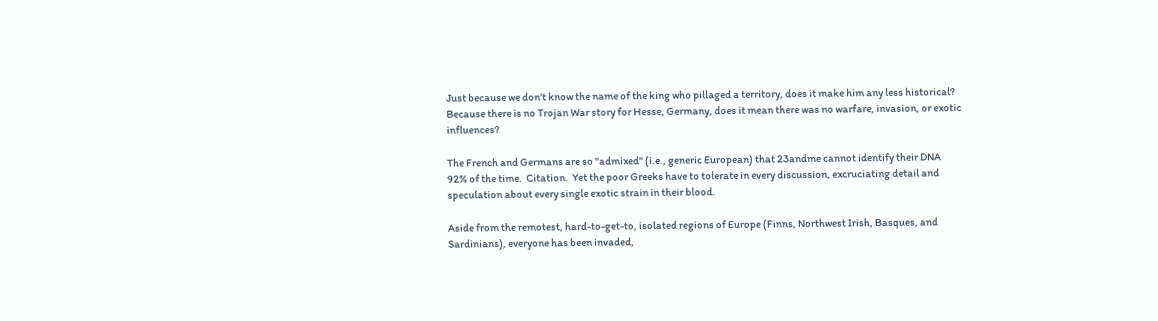Just because we don't know the name of the king who pillaged a territory, does it make him any less historical?  Because there is no Trojan War story for Hesse, Germany, does it mean there was no warfare, invasion, or exotic influences?

The French and Germans are so "admixed" (i.e., generic European) that 23andme cannot identify their DNA 92% of the time.  Citation.  Yet the poor Greeks have to tolerate in every discussion, excruciating detail and speculation about every single exotic strain in their blood.

Aside from the remotest, hard-to-get-to, isolated regions of Europe (Finns, Northwest Irish, Basques, and Sardinians), everyone has been invaded,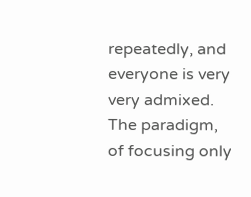repeatedly, and everyone is very very admixed.  The paradigm, of focusing only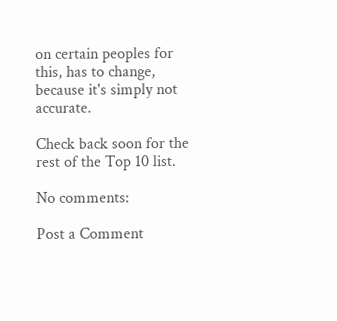on certain peoples for this, has to change, because it's simply not accurate.

Check back soon for the rest of the Top 10 list.

No comments:

Post a Comment